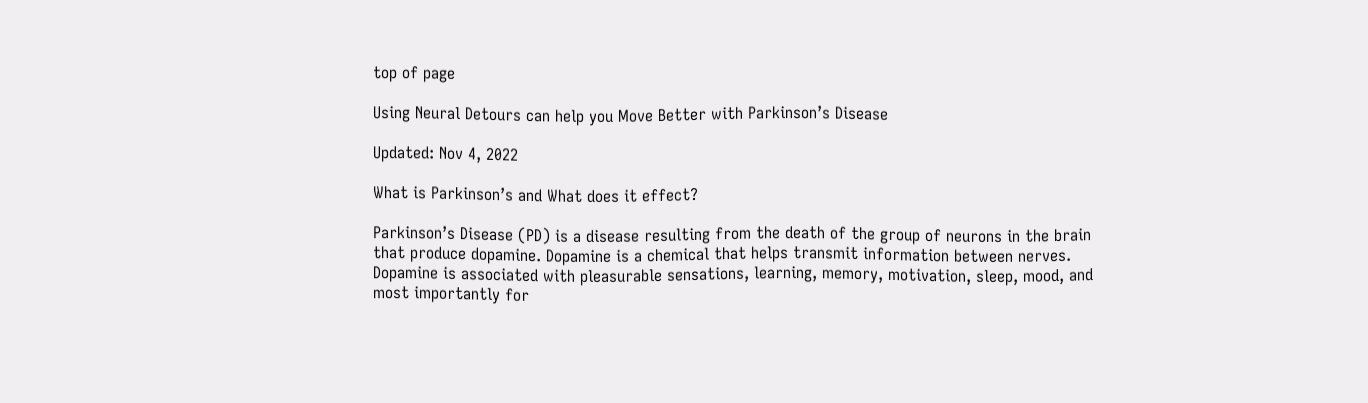top of page

Using Neural Detours can help you Move Better with Parkinson’s Disease

Updated: Nov 4, 2022

What is Parkinson’s and What does it effect?

Parkinson’s Disease (PD) is a disease resulting from the death of the group of neurons in the brain that produce dopamine. Dopamine is a chemical that helps transmit information between nerves. Dopamine is associated with pleasurable sensations, learning, memory, motivation, sleep, mood, and most importantly for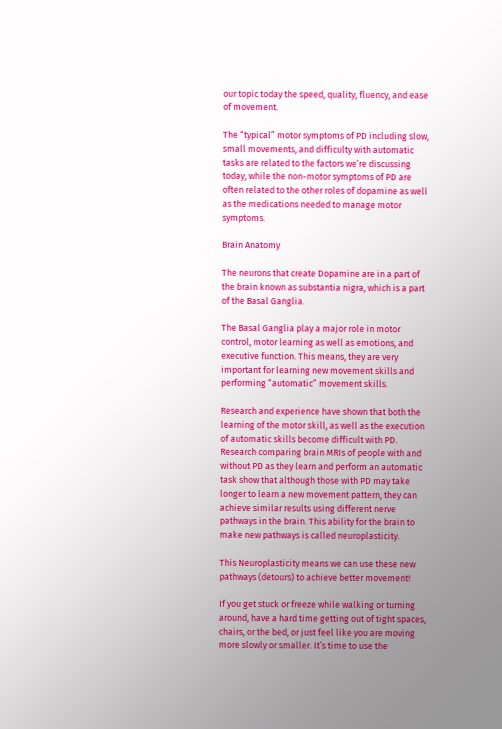our topic today the speed, quality, fluency, and ease of movement.

The “typical” motor symptoms of PD including slow, small movements, and difficulty with automatic tasks are related to the factors we’re discussing today, while the non-motor symptoms of PD are often related to the other roles of dopamine as well as the medications needed to manage motor symptoms.

Brain Anatomy

The neurons that create Dopamine are in a part of the brain known as substantia nigra, which is a part of the Basal Ganglia.

The Basal Ganglia play a major role in motor control, motor learning as well as emotions, and executive function. This means, they are very important for learning new movement skills and performing “automatic” movement skills.

Research and experience have shown that both the learning of the motor skill, as well as the execution of automatic skills become difficult with PD. Research comparing brain MRIs of people with and without PD as they learn and perform an automatic task show that although those with PD may take longer to learn a new movement pattern, they can achieve similar results using different nerve pathways in the brain. This ability for the brain to make new pathways is called neuroplasticity.

This Neuroplasticity means we can use these new pathways (detours) to achieve better movement!

If you get stuck or freeze while walking or turning around, have a hard time getting out of tight spaces, chairs, or the bed, or just feel like you are moving more slowly or smaller. It’s time to use the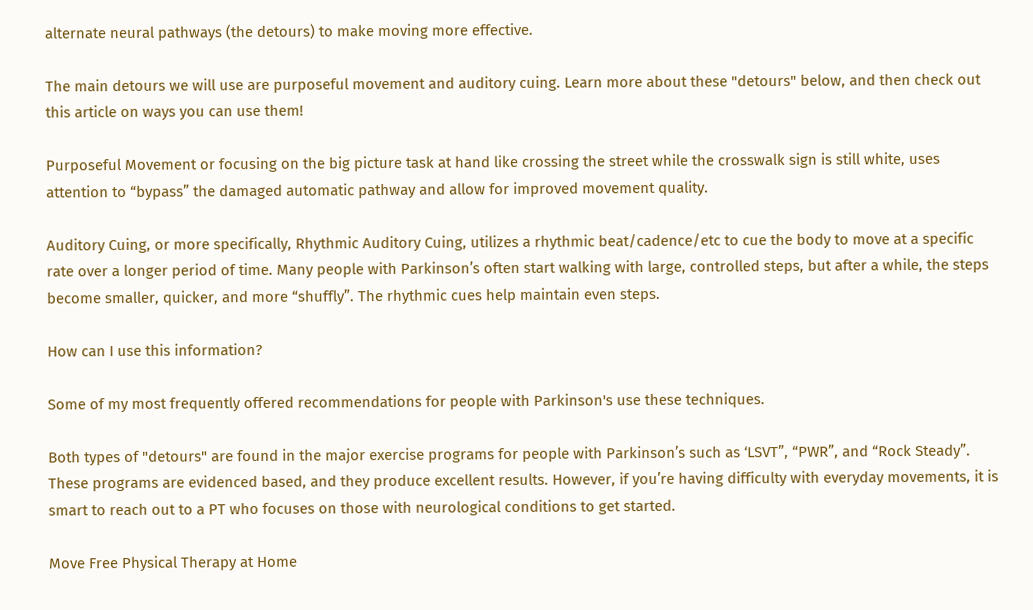alternate neural pathways (the detours) to make moving more effective.

The main detours we will use are purposeful movement and auditory cuing. Learn more about these "detours" below, and then check out this article on ways you can use them!

Purposeful Movement or focusing on the big picture task at hand like crossing the street while the crosswalk sign is still white, uses attention to “bypass” the damaged automatic pathway and allow for improved movement quality.

Auditory Cuing, or more specifically, Rhythmic Auditory Cuing, utilizes a rhythmic beat/cadence/etc to cue the body to move at a specific rate over a longer period of time. Many people with Parkinson’s often start walking with large, controlled steps, but after a while, the steps become smaller, quicker, and more “shuffly”. The rhythmic cues help maintain even steps.

How can I use this information?

Some of my most frequently offered recommendations for people with Parkinson's use these techniques.

Both types of "detours" are found in the major exercise programs for people with Parkinson’s such as ‘LSVT”, “PWR”, and “Rock Steady”. These programs are evidenced based, and they produce excellent results. However, if you’re having difficulty with everyday movements, it is smart to reach out to a PT who focuses on those with neurological conditions to get started.

Move Free Physical Therapy at Home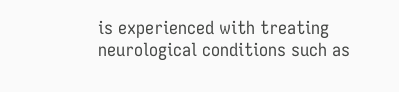is experienced with treating neurological conditions such as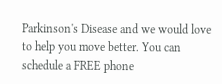Parkinson's Disease and we would love to help you move better. You can schedule a FREE phone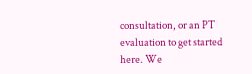consultation, or an PT evaluation to get started here. We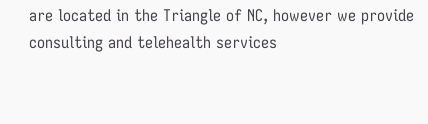are located in the Triangle of NC, however we provide consulting and telehealth services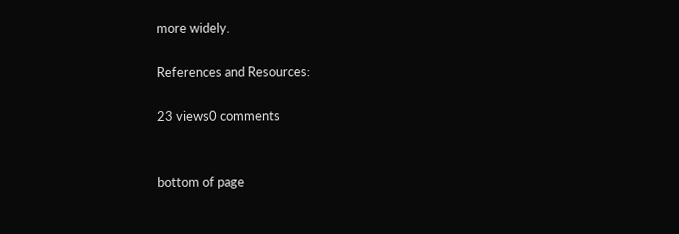more widely.

References and Resources:

23 views0 comments


bottom of page